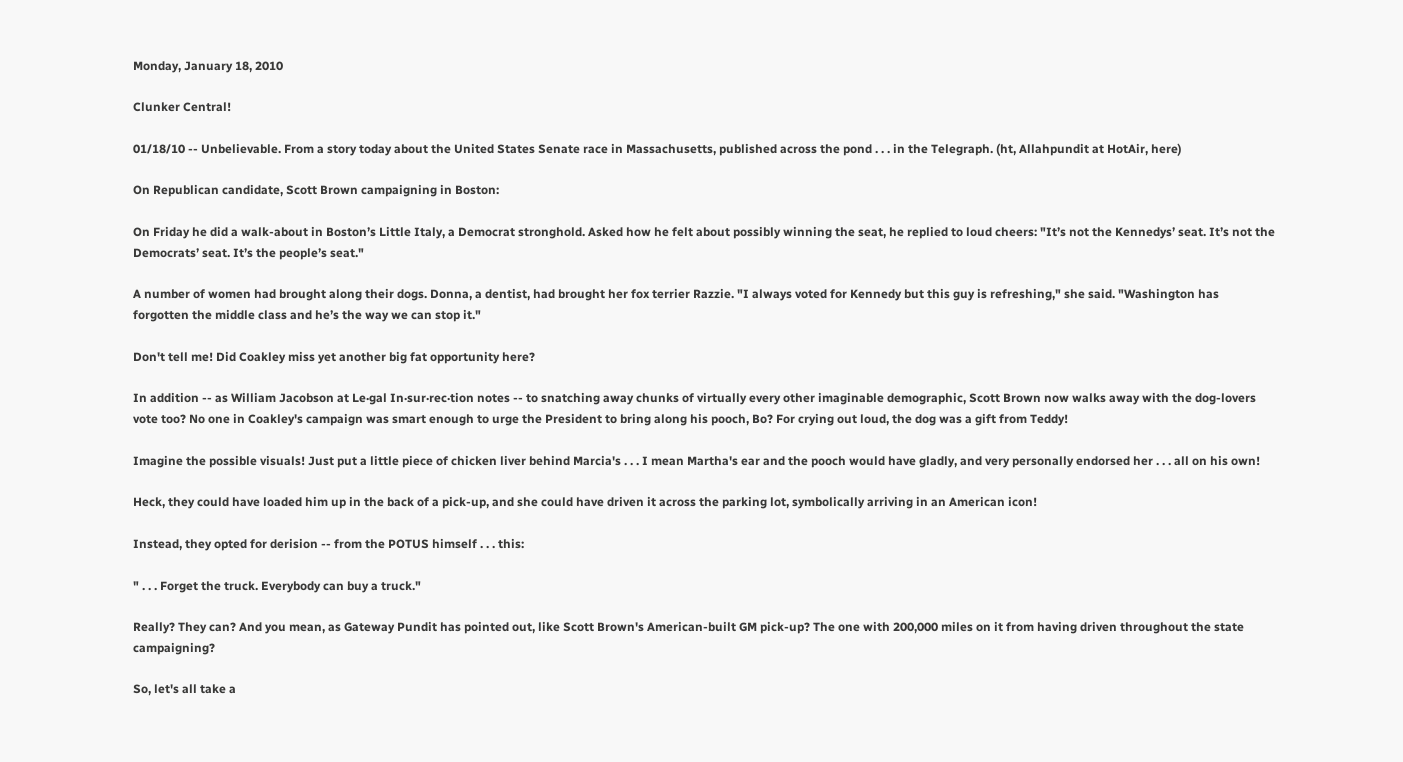Monday, January 18, 2010

Clunker Central!

01/18/10 -- Unbelievable. From a story today about the United States Senate race in Massachusetts, published across the pond . . . in the Telegraph. (ht, Allahpundit at HotAir, here)

On Republican candidate, Scott Brown campaigning in Boston:

On Friday he did a walk-about in Boston’s Little Italy, a Democrat stronghold. Asked how he felt about possibly winning the seat, he replied to loud cheers: "It’s not the Kennedys’ seat. It’s not the Democrats’ seat. It’s the people’s seat."

A number of women had brought along their dogs. Donna, a dentist, had brought her fox terrier Razzie. "I always voted for Kennedy but this guy is refreshing," she said. "Washington has forgotten the middle class and he’s the way we can stop it."

Don't tell me! Did Coakley miss yet another big fat opportunity here?

In addition -- as William Jacobson at Le·gal In·sur·rec·tion notes -- to snatching away chunks of virtually every other imaginable demographic, Scott Brown now walks away with the dog-lovers vote too? No one in Coakley's campaign was smart enough to urge the President to bring along his pooch, Bo? For crying out loud, the dog was a gift from Teddy!

Imagine the possible visuals! Just put a little piece of chicken liver behind Marcia's . . . I mean Martha's ear and the pooch would have gladly, and very personally endorsed her . . . all on his own!

Heck, they could have loaded him up in the back of a pick-up, and she could have driven it across the parking lot, symbolically arriving in an American icon!

Instead, they opted for derision -- from the POTUS himself . . . this:

" . . . Forget the truck. Everybody can buy a truck."

Really? They can? And you mean, as Gateway Pundit has pointed out, like Scott Brown's American-built GM pick-up? The one with 200,000 miles on it from having driven throughout the state campaigning?

So, let's all take a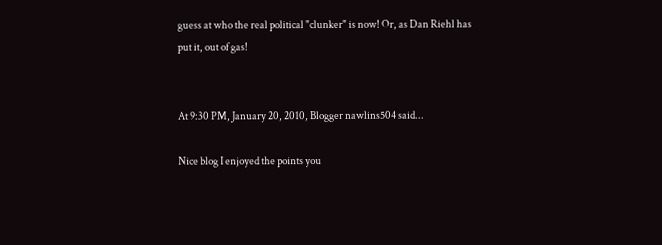guess at who the real political "clunker" is now! Or, as Dan Riehl has put it, out of gas!


At 9:30 PM, January 20, 2010, Blogger nawlins504 said...

Nice blog I enjoyed the points you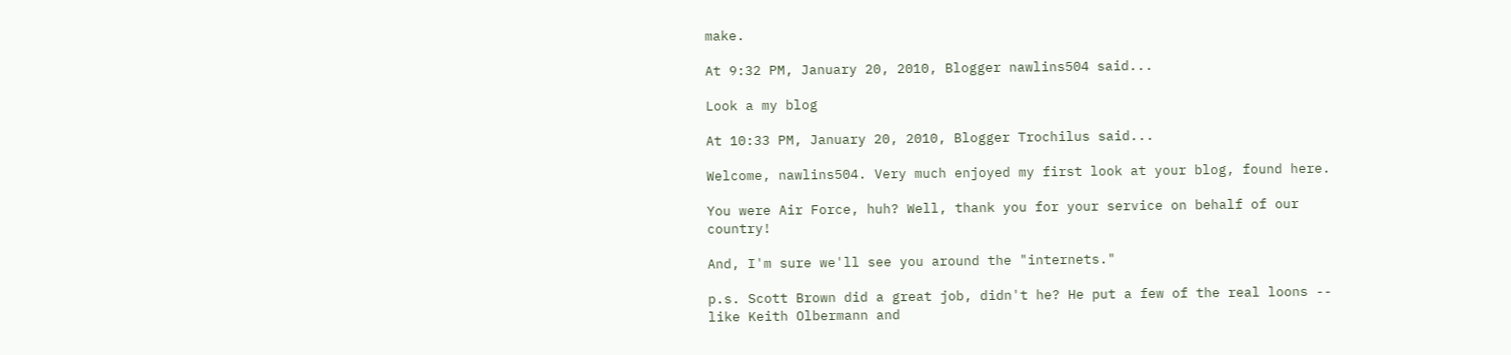make.

At 9:32 PM, January 20, 2010, Blogger nawlins504 said...

Look a my blog

At 10:33 PM, January 20, 2010, Blogger Trochilus said...

Welcome, nawlins504. Very much enjoyed my first look at your blog, found here.

You were Air Force, huh? Well, thank you for your service on behalf of our country!

And, I'm sure we'll see you around the "internets."

p.s. Scott Brown did a great job, didn't he? He put a few of the real loons -- like Keith Olbermann and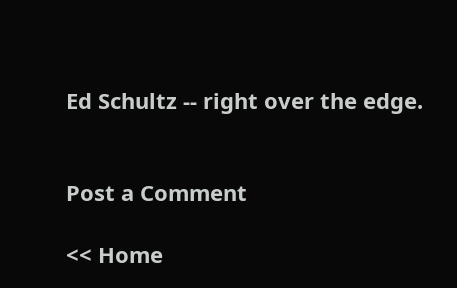Ed Schultz -- right over the edge.


Post a Comment

<< Home